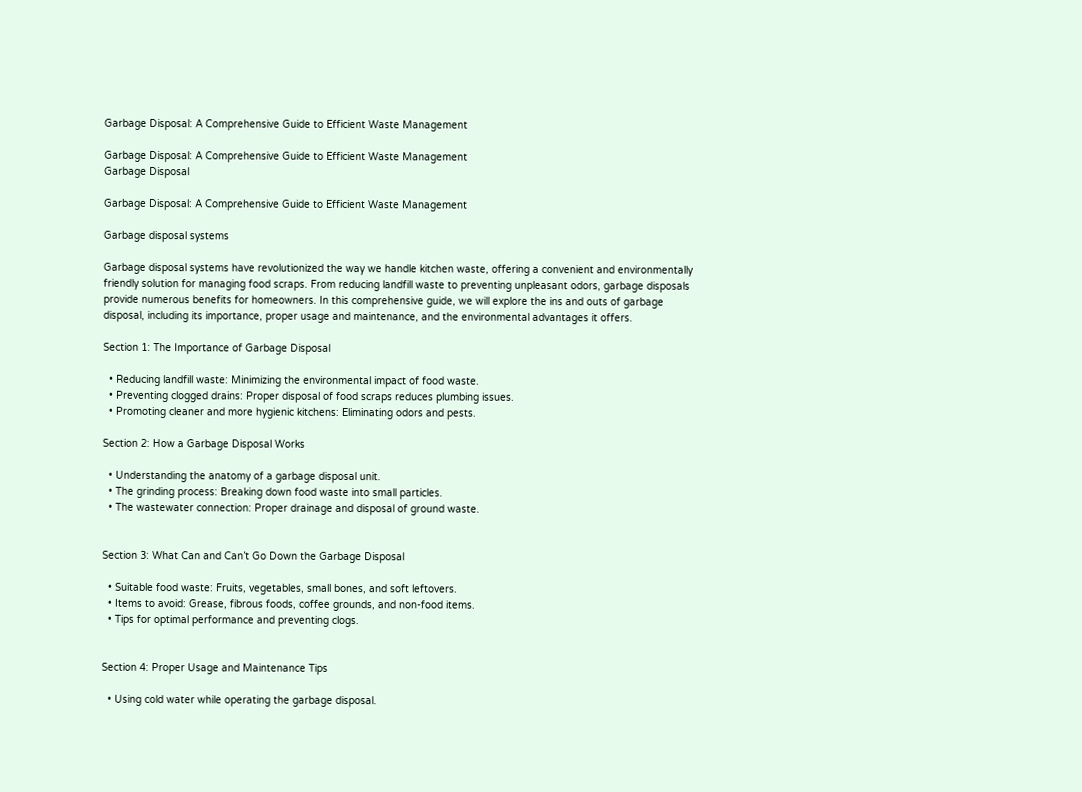Garbage Disposal: A Comprehensive Guide to Efficient Waste Management

Garbage Disposal: A Comprehensive Guide to Efficient Waste Management
Garbage Disposal

Garbage Disposal: A Comprehensive Guide to Efficient Waste Management

Garbage disposal systems

Garbage disposal systems have revolutionized the way we handle kitchen waste, offering a convenient and environmentally friendly solution for managing food scraps. From reducing landfill waste to preventing unpleasant odors, garbage disposals provide numerous benefits for homeowners. In this comprehensive guide, we will explore the ins and outs of garbage disposal, including its importance, proper usage and maintenance, and the environmental advantages it offers.

Section 1: The Importance of Garbage Disposal

  • Reducing landfill waste: Minimizing the environmental impact of food waste.
  • Preventing clogged drains: Proper disposal of food scraps reduces plumbing issues.
  • Promoting cleaner and more hygienic kitchens: Eliminating odors and pests.

Section 2: How a Garbage Disposal Works

  • Understanding the anatomy of a garbage disposal unit.
  • The grinding process: Breaking down food waste into small particles.
  • The wastewater connection: Proper drainage and disposal of ground waste.


Section 3: What Can and Can’t Go Down the Garbage Disposal

  • Suitable food waste: Fruits, vegetables, small bones, and soft leftovers.
  • Items to avoid: Grease, fibrous foods, coffee grounds, and non-food items.
  • Tips for optimal performance and preventing clogs.


Section 4: Proper Usage and Maintenance Tips

  • Using cold water while operating the garbage disposal.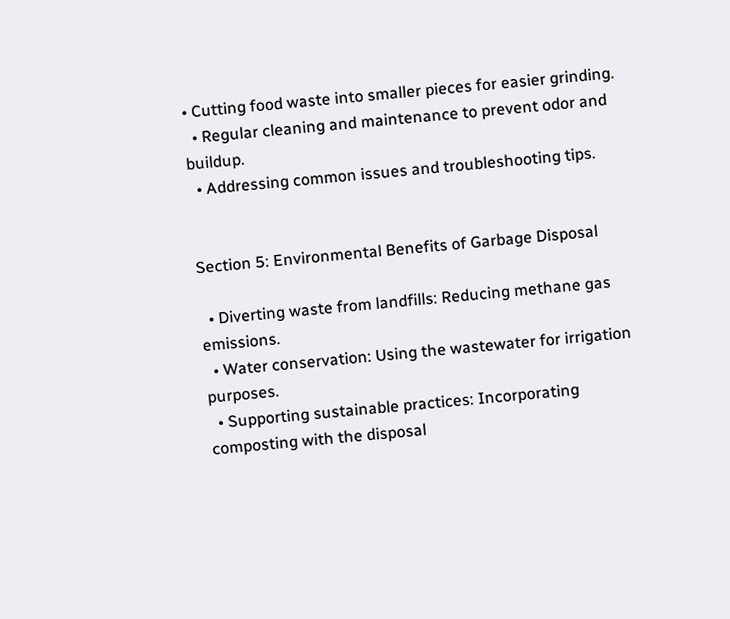• Cutting food waste into smaller pieces for easier grinding.
  • Regular cleaning and maintenance to prevent odor and buildup.
  • Addressing common issues and troubleshooting tips.


Section 5: Environmental Benefits of Garbage Disposal

  • Diverting waste from landfills: Reducing methane gas emissions.
  • Water conservation: Using the wastewater for irrigation purposes.
  • Supporting sustainable practices: Incorporating composting with the disposal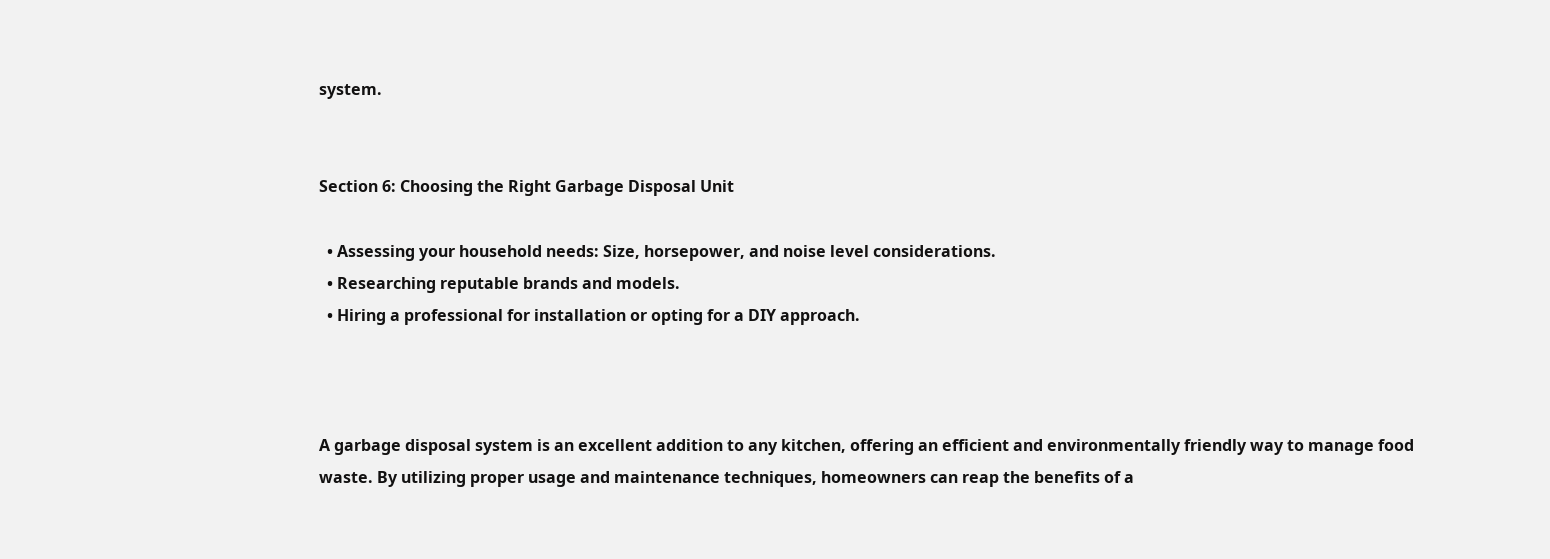system.


Section 6: Choosing the Right Garbage Disposal Unit

  • Assessing your household needs: Size, horsepower, and noise level considerations.
  • Researching reputable brands and models.
  • Hiring a professional for installation or opting for a DIY approach.



A garbage disposal system is an excellent addition to any kitchen, offering an efficient and environmentally friendly way to manage food waste. By utilizing proper usage and maintenance techniques, homeowners can reap the benefits of a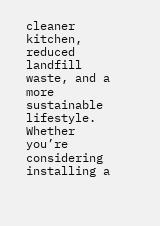cleaner kitchen, reduced landfill waste, and a more sustainable lifestyle. Whether you’re considering installing a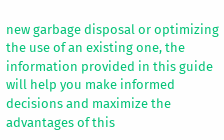new garbage disposal or optimizing the use of an existing one, the information provided in this guide will help you make informed decisions and maximize the advantages of this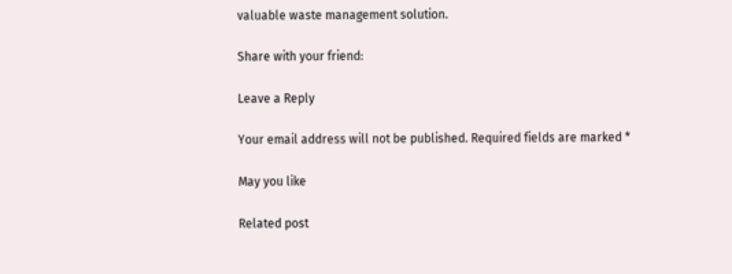valuable waste management solution.

Share with your friend:

Leave a Reply

Your email address will not be published. Required fields are marked *

May you like

Related post